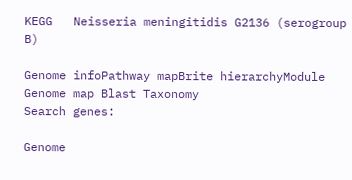KEGG   Neisseria meningitidis G2136 (serogroup B)

Genome infoPathway mapBrite hierarchyModule Genome map Blast Taxonomy
Search genes:

Genome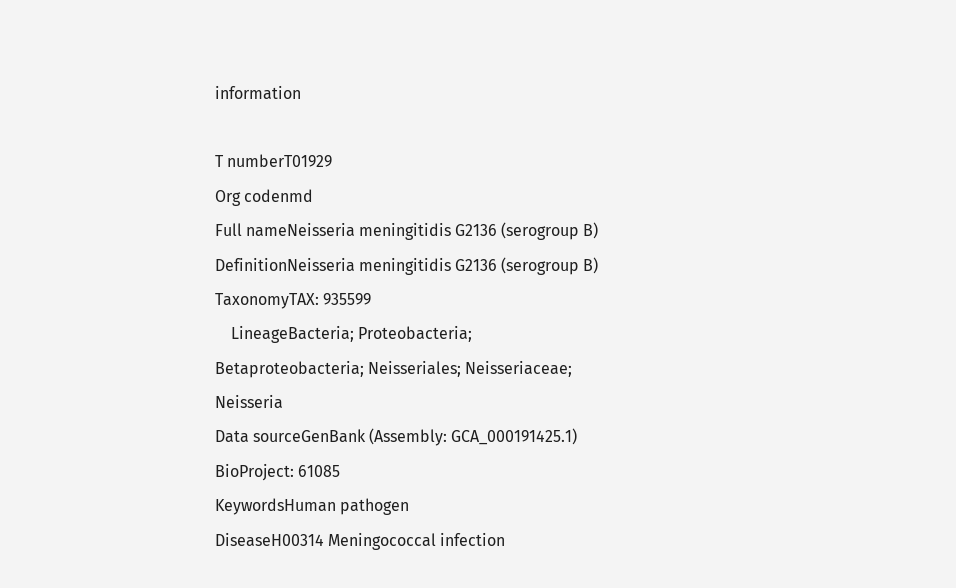information

T numberT01929
Org codenmd
Full nameNeisseria meningitidis G2136 (serogroup B)
DefinitionNeisseria meningitidis G2136 (serogroup B)
TaxonomyTAX: 935599
    LineageBacteria; Proteobacteria; Betaproteobacteria; Neisseriales; Neisseriaceae; Neisseria
Data sourceGenBank (Assembly: GCA_000191425.1)
BioProject: 61085
KeywordsHuman pathogen
DiseaseH00314 Meningococcal infection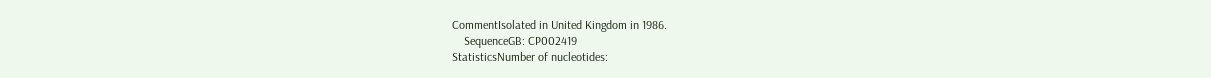CommentIsolated in United Kingdom in 1986.
    SequenceGB: CP002419
StatisticsNumber of nucleotides: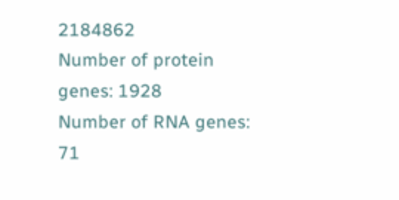2184862
Number of protein genes: 1928
Number of RNA genes: 71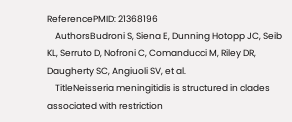ReferencePMID: 21368196
    AuthorsBudroni S, Siena E, Dunning Hotopp JC, Seib KL, Serruto D, Nofroni C, Comanducci M, Riley DR, Daugherty SC, Angiuoli SV, et al.
    TitleNeisseria meningitidis is structured in clades associated with restriction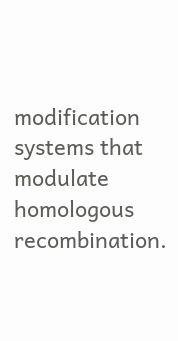modification systems that modulate homologous recombination.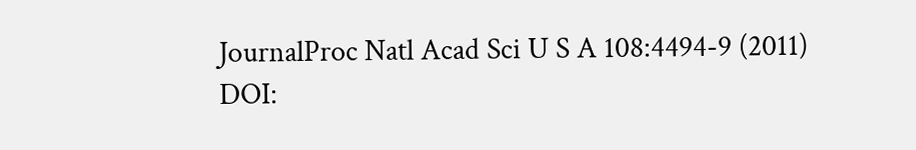JournalProc Natl Acad Sci U S A 108:4494-9 (2011)
DOI: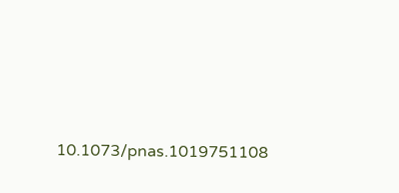10.1073/pnas.1019751108